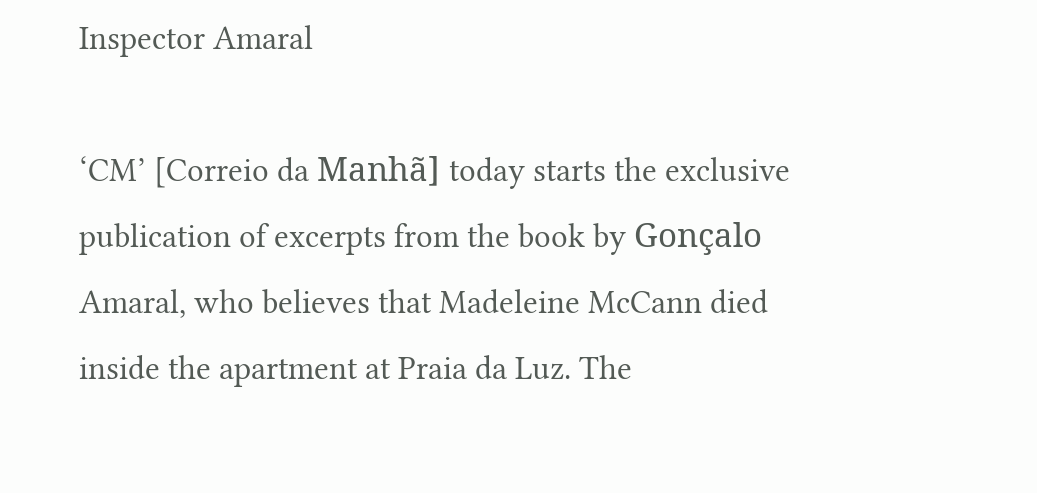Inspector Amaral

‘CM’ [Correio da Manhã] today starts the exclusive publication of excerpts from the book by Gonçalo Amaral, who believes that Madeleine McCann died inside the apartment at Praia da Luz. The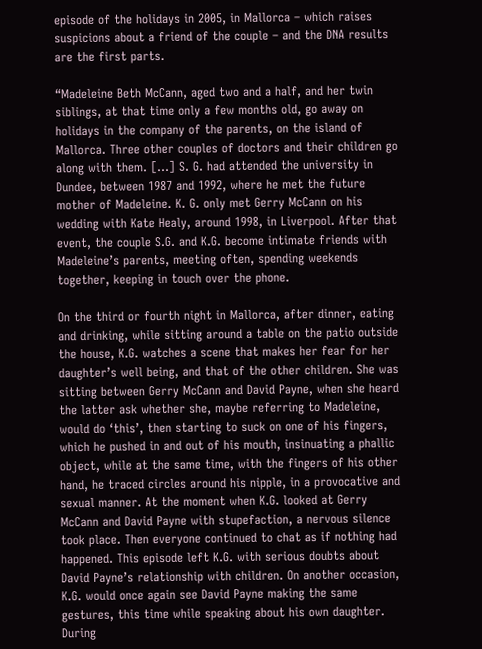episode of the holidays in 2005, in Mallorca – which raises suspicions about a friend of the couple – and the DNA results are the first parts.

“Madeleine Beth McCann, aged two and a half, and her twin siblings, at that time only a few months old, go away on holidays in the company of the parents, on the island of Mallorca. Three other couples of doctors and their children go along with them. […] S. G. had attended the university in Dundee, between 1987 and 1992, where he met the future mother of Madeleine. K. G. only met Gerry McCann on his wedding with Kate Healy, around 1998, in Liverpool. After that event, the couple S.G. and K.G. become intimate friends with Madeleine’s parents, meeting often, spending weekends together, keeping in touch over the phone.

On the third or fourth night in Mallorca, after dinner, eating and drinking, while sitting around a table on the patio outside the house, K.G. watches a scene that makes her fear for her daughter’s well being, and that of the other children. She was sitting between Gerry McCann and David Payne, when she heard the latter ask whether she, maybe referring to Madeleine, would do ‘this’, then starting to suck on one of his fingers, which he pushed in and out of his mouth, insinuating a phallic object, while at the same time, with the fingers of his other hand, he traced circles around his nipple, in a provocative and sexual manner. At the moment when K.G. looked at Gerry McCann and David Payne with stupefaction, a nervous silence took place. Then everyone continued to chat as if nothing had happened. This episode left K.G. with serious doubts about David Payne’s relationship with children. On another occasion, K.G. would once again see David Payne making the same gestures, this time while speaking about his own daughter. During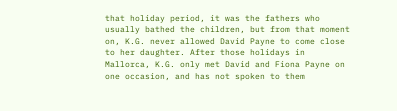that holiday period, it was the fathers who usually bathed the children, but from that moment on, K.G. never allowed David Payne to come close to her daughter. After those holidays in Mallorca, K.G. only met David and Fiona Payne on one occasion, and has not spoken to them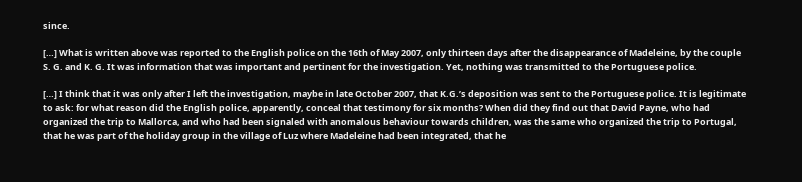since.

[…] What is written above was reported to the English police on the 16th of May 2007, only thirteen days after the disappearance of Madeleine, by the couple S. G. and K. G. It was information that was important and pertinent for the investigation. Yet, nothing was transmitted to the Portuguese police.

[…] I think that it was only after I left the investigation, maybe in late October 2007, that K.G.’s deposition was sent to the Portuguese police. It is legitimate to ask: for what reason did the English police, apparently, conceal that testimony for six months? When did they find out that David Payne, who had organized the trip to Mallorca, and who had been signaled with anomalous behaviour towards children, was the same who organized the trip to Portugal, that he was part of the holiday group in the village of Luz where Madeleine had been integrated, that he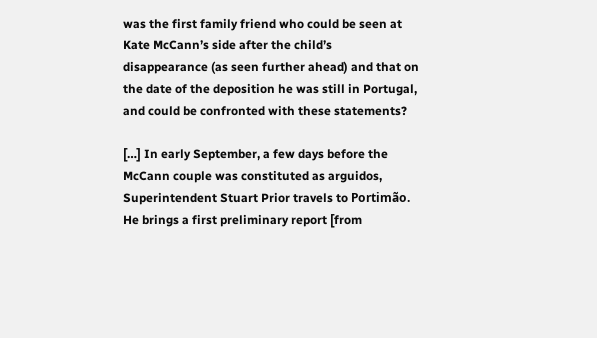was the first family friend who could be seen at Kate McCann’s side after the child’s disappearance (as seen further ahead) and that on the date of the deposition he was still in Portugal, and could be confronted with these statements?

[…] In early September, a few days before the McCann couple was constituted as arguidos, Superintendent Stuart Prior travels to Portimão. He brings a first preliminary report [from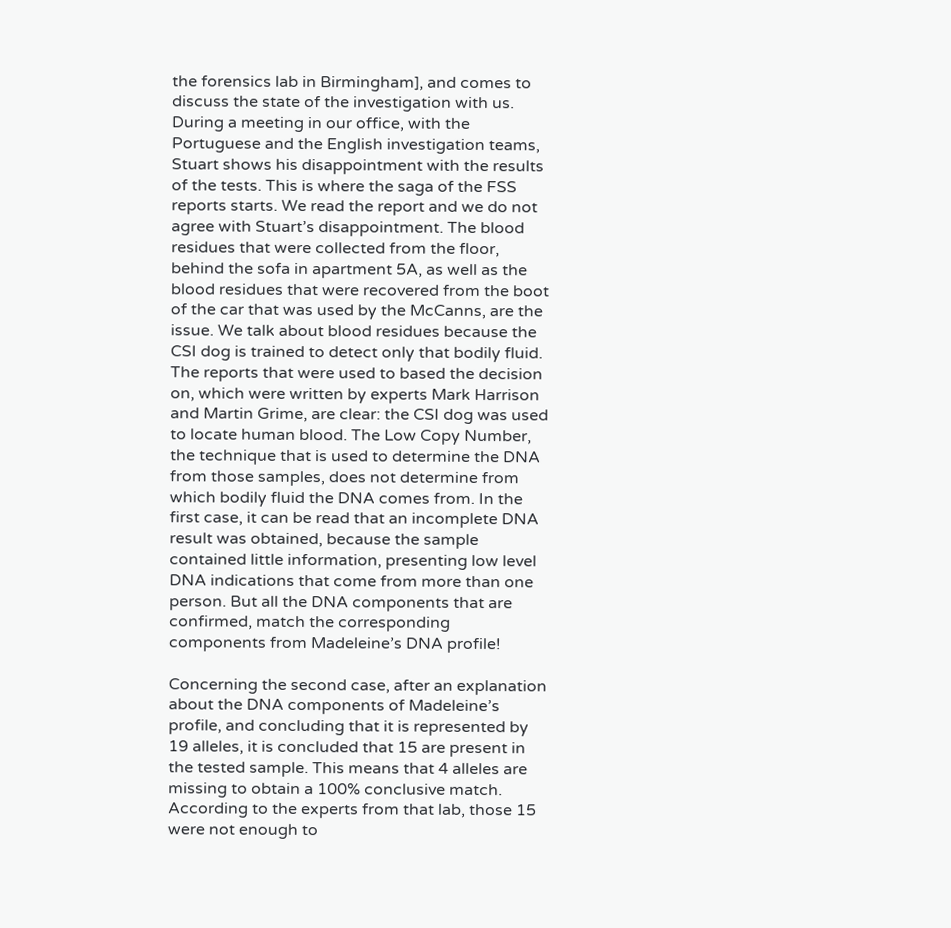the forensics lab in Birmingham], and comes to discuss the state of the investigation with us. During a meeting in our office, with the Portuguese and the English investigation teams, Stuart shows his disappointment with the results of the tests. This is where the saga of the FSS reports starts. We read the report and we do not agree with Stuart’s disappointment. The blood residues that were collected from the floor, behind the sofa in apartment 5A, as well as the blood residues that were recovered from the boot of the car that was used by the McCanns, are the issue. We talk about blood residues because the CSI dog is trained to detect only that bodily fluid. The reports that were used to based the decision on, which were written by experts Mark Harrison and Martin Grime, are clear: the CSI dog was used to locate human blood. The Low Copy Number, the technique that is used to determine the DNA from those samples, does not determine from which bodily fluid the DNA comes from. In the first case, it can be read that an incomplete DNA result was obtained, because the sample contained little information, presenting low level DNA indications that come from more than one person. But all the DNA components that are confirmed, match the corresponding components from Madeleine’s DNA profile!

Concerning the second case, after an explanation about the DNA components of Madeleine’s profile, and concluding that it is represented by 19 alleles, it is concluded that 15 are present in the tested sample. This means that 4 alleles are missing to obtain a 100% conclusive match. According to the experts from that lab, those 15 were not enough to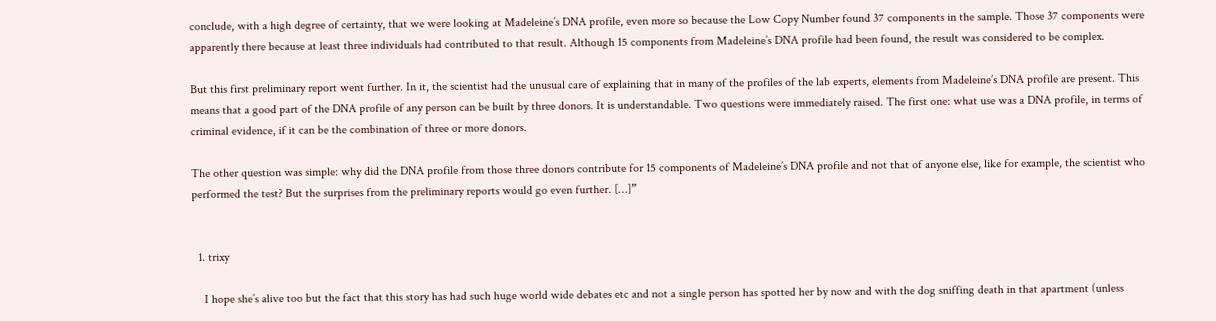conclude, with a high degree of certainty, that we were looking at Madeleine’s DNA profile, even more so because the Low Copy Number found 37 components in the sample. Those 37 components were apparently there because at least three individuals had contributed to that result. Although 15 components from Madeleine’s DNA profile had been found, the result was considered to be complex.

But this first preliminary report went further. In it, the scientist had the unusual care of explaining that in many of the profiles of the lab experts, elements from Madeleine’s DNA profile are present. This means that a good part of the DNA profile of any person can be built by three donors. It is understandable. Two questions were immediately raised. The first one: what use was a DNA profile, in terms of criminal evidence, if it can be the combination of three or more donors.

The other question was simple: why did the DNA profile from those three donors contribute for 15 components of Madeleine’s DNA profile and not that of anyone else, like for example, the scientist who performed the test? But the surprises from the preliminary reports would go even further. […]”


  1. trixy

    I hope she’s alive too but the fact that this story has had such huge world wide debates etc and not a single person has spotted her by now and with the dog sniffing death in that apartment (unless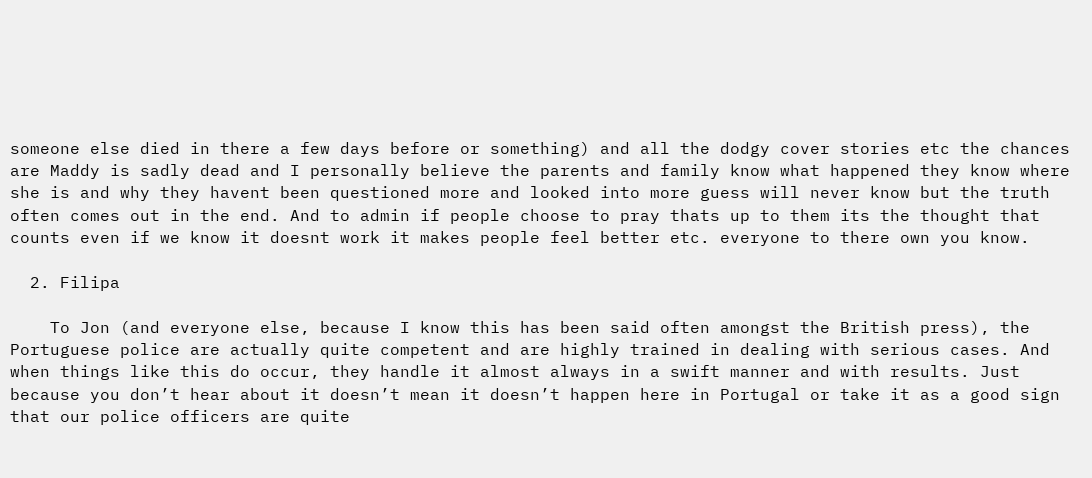someone else died in there a few days before or something) and all the dodgy cover stories etc the chances are Maddy is sadly dead and I personally believe the parents and family know what happened they know where she is and why they havent been questioned more and looked into more guess will never know but the truth often comes out in the end. And to admin if people choose to pray thats up to them its the thought that counts even if we know it doesnt work it makes people feel better etc. everyone to there own you know.

  2. Filipa

    To Jon (and everyone else, because I know this has been said often amongst the British press), the Portuguese police are actually quite competent and are highly trained in dealing with serious cases. And when things like this do occur, they handle it almost always in a swift manner and with results. Just because you don’t hear about it doesn’t mean it doesn’t happen here in Portugal or take it as a good sign that our police officers are quite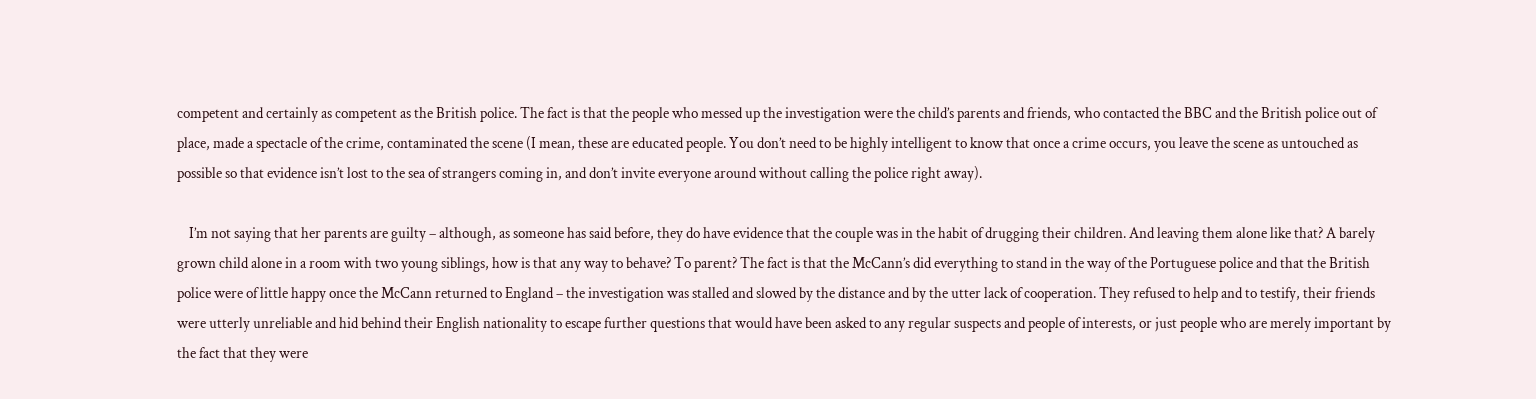competent and certainly as competent as the British police. The fact is that the people who messed up the investigation were the child’s parents and friends, who contacted the BBC and the British police out of place, made a spectacle of the crime, contaminated the scene (I mean, these are educated people. You don’t need to be highly intelligent to know that once a crime occurs, you leave the scene as untouched as possible so that evidence isn’t lost to the sea of strangers coming in, and don’t invite everyone around without calling the police right away).

    I’m not saying that her parents are guilty – although, as someone has said before, they do have evidence that the couple was in the habit of drugging their children. And leaving them alone like that? A barely grown child alone in a room with two young siblings, how is that any way to behave? To parent? The fact is that the McCann’s did everything to stand in the way of the Portuguese police and that the British police were of little happy once the McCann returned to England – the investigation was stalled and slowed by the distance and by the utter lack of cooperation. They refused to help and to testify, their friends were utterly unreliable and hid behind their English nationality to escape further questions that would have been asked to any regular suspects and people of interests, or just people who are merely important by the fact that they were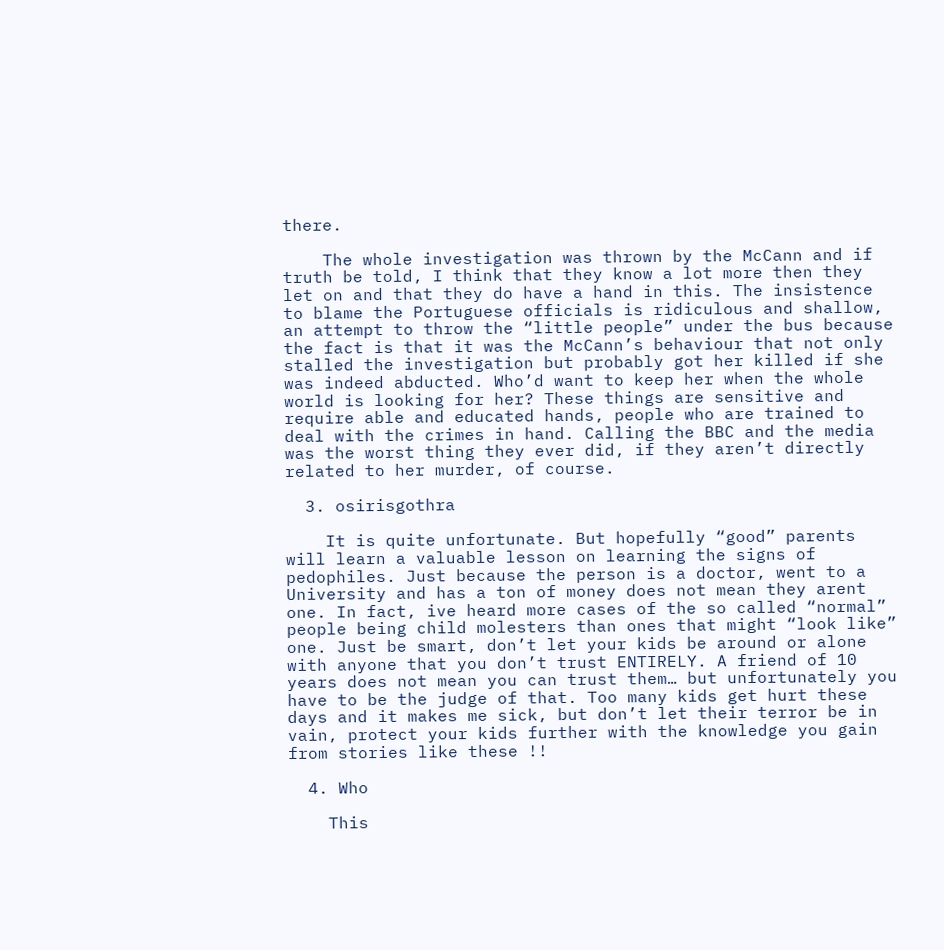there.

    The whole investigation was thrown by the McCann and if truth be told, I think that they know a lot more then they let on and that they do have a hand in this. The insistence to blame the Portuguese officials is ridiculous and shallow, an attempt to throw the “little people” under the bus because the fact is that it was the McCann’s behaviour that not only stalled the investigation but probably got her killed if she was indeed abducted. Who’d want to keep her when the whole world is looking for her? These things are sensitive and require able and educated hands, people who are trained to deal with the crimes in hand. Calling the BBC and the media was the worst thing they ever did, if they aren’t directly related to her murder, of course.

  3. osirisgothra

    It is quite unfortunate. But hopefully “good” parents will learn a valuable lesson on learning the signs of pedophiles. Just because the person is a doctor, went to a University and has a ton of money does not mean they arent one. In fact, ive heard more cases of the so called “normal” people being child molesters than ones that might “look like” one. Just be smart, don’t let your kids be around or alone with anyone that you don’t trust ENTIRELY. A friend of 10 years does not mean you can trust them… but unfortunately you have to be the judge of that. Too many kids get hurt these days and it makes me sick, but don’t let their terror be in vain, protect your kids further with the knowledge you gain from stories like these !!

  4. Who

    This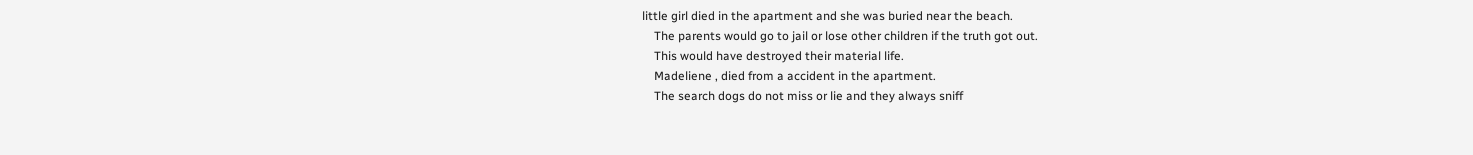little girl died in the apartment and she was buried near the beach.
    The parents would go to jail or lose other children if the truth got out.
    This would have destroyed their material life.
    Madeliene , died from a accident in the apartment.
    The search dogs do not miss or lie and they always sniff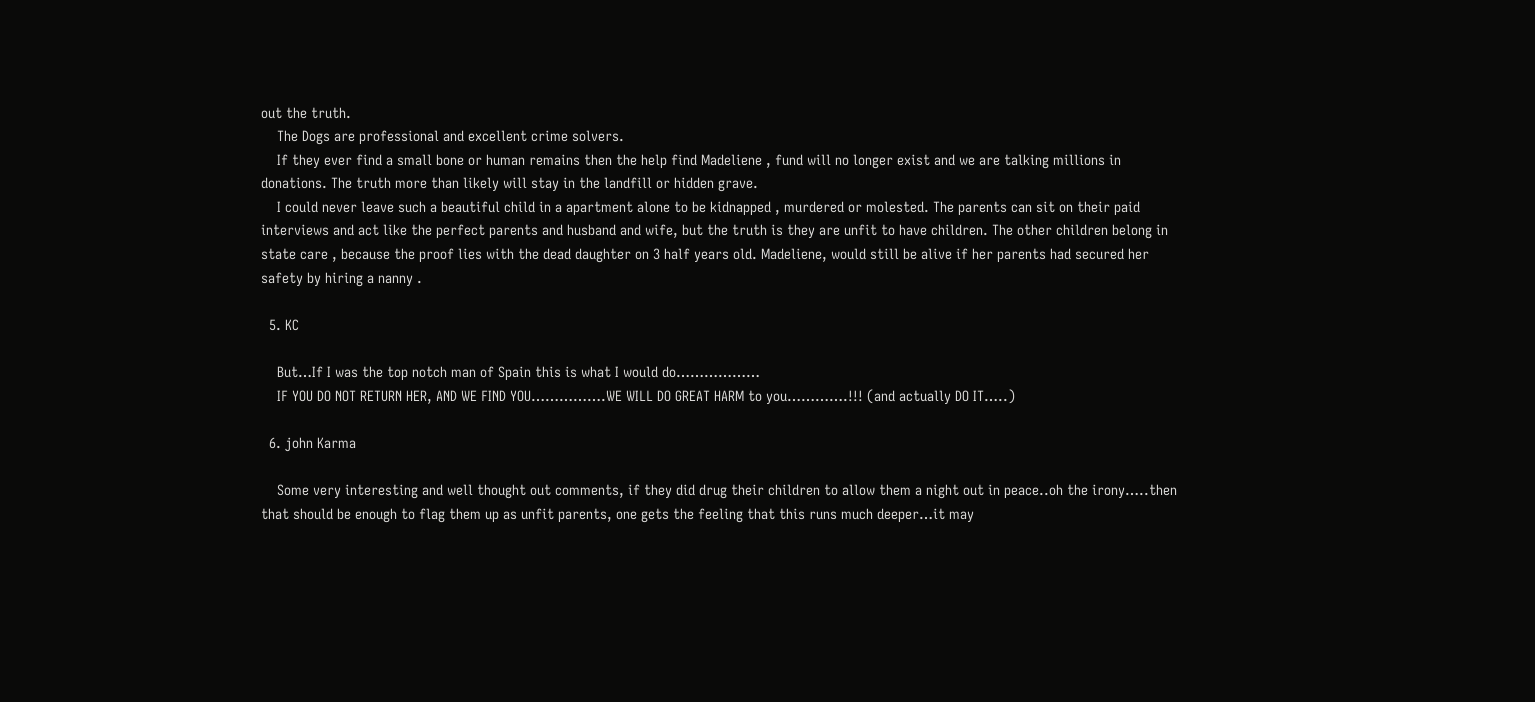out the truth.
    The Dogs are professional and excellent crime solvers.
    If they ever find a small bone or human remains then the help find Madeliene , fund will no longer exist and we are talking millions in donations. The truth more than likely will stay in the landfill or hidden grave.
    I could never leave such a beautiful child in a apartment alone to be kidnapped , murdered or molested. The parents can sit on their paid interviews and act like the perfect parents and husband and wife, but the truth is they are unfit to have children. The other children belong in state care , because the proof lies with the dead daughter on 3 half years old. Madeliene, would still be alive if her parents had secured her safety by hiring a nanny .

  5. KC

    But…If I was the top notch man of Spain this is what I would do………………
    IF YOU DO NOT RETURN HER, AND WE FIND YOU…………….WE WILL DO GREAT HARM to you………….!!! (and actually DO IT…..)

  6. john Karma

    Some very interesting and well thought out comments, if they did drug their children to allow them a night out in peace..oh the irony…..then that should be enough to flag them up as unfit parents, one gets the feeling that this runs much deeper…it may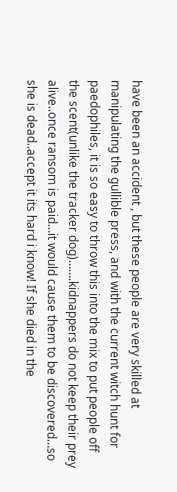have been an accident , but these people are very skilled at manipulating the gullible press, and with the current witch hunt for paedophiles, it is so easy to throw this into the mix to put people off the scent(unlike the tracker dog)…….kidnappers do not keep their prey alive..once ransom is paid…it would cause them to be discovered…so she is dead..accept it its hard i know! If she died in the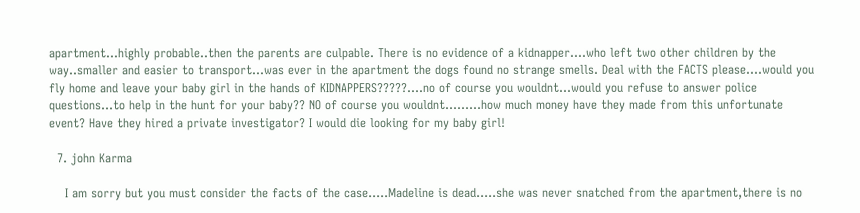apartment…highly probable..then the parents are culpable. There is no evidence of a kidnapper….who left two other children by the way..smaller and easier to transport…was ever in the apartment the dogs found no strange smells. Deal with the FACTS please….would you fly home and leave your baby girl in the hands of KIDNAPPERS?????….no of course you wouldnt…would you refuse to answer police questions…to help in the hunt for your baby?? NO of course you wouldnt………how much money have they made from this unfortunate event? Have they hired a private investigator? I would die looking for my baby girl!

  7. john Karma

    I am sorry but you must consider the facts of the case…..Madeline is dead…..she was never snatched from the apartment,there is no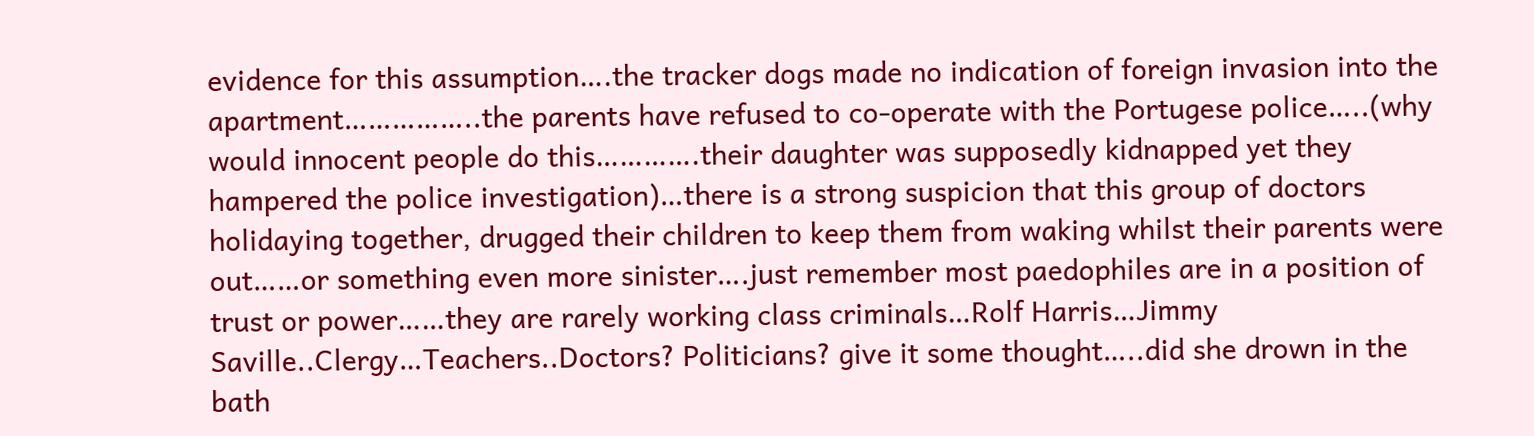evidence for this assumption….the tracker dogs made no indication of foreign invasion into the apartment……………..the parents have refused to co-operate with the Portugese police…..(why would innocent people do this………….their daughter was supposedly kidnapped yet they hampered the police investigation)…there is a strong suspicion that this group of doctors holidaying together, drugged their children to keep them from waking whilst their parents were out……or something even more sinister….just remember most paedophiles are in a position of trust or power……they are rarely working class criminals…Rolf Harris…Jimmy Saville..Clergy…Teachers..Doctors? Politicians? give it some thought…..did she drown in the bath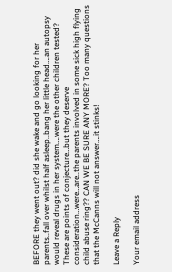BEFORE they went out? did she wake and go looking for her parents..fall over whilst half asleep..bang her little head….an autopsy would reveal drugs in her system….were the other children tested? These are points of conjecture…but they deserve consideration…were…are..the parents involved in some sick high flying child abuse ring?? CAN WE BE SURE ANY MORE? Too many questions that the McCanns will not answer….it stinks!

Leave a Reply

Your email address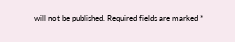will not be published. Required fields are marked *